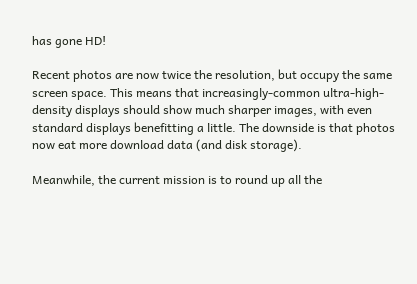has gone HD!

Recent photos are now twice the resolution, but occupy the same screen space. This means that increasingly-common ultra-high-density displays should show much sharper images, with even standard displays benefitting a little. The downside is that photos now eat more download data (and disk storage).

Meanwhile, the current mission is to round up all the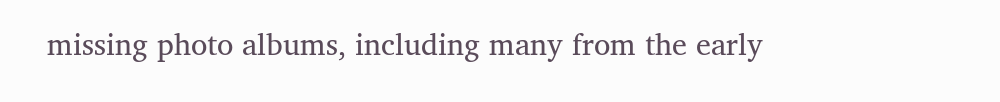missing photo albums, including many from the early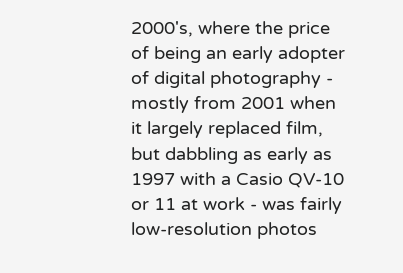2000's, where the price of being an early adopter of digital photography - mostly from 2001 when it largely replaced film, but dabbling as early as 1997 with a Casio QV-10 or 11 at work - was fairly low-resolution photos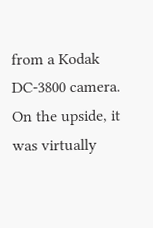from a Kodak DC-3800 camera. On the upside, it was virtually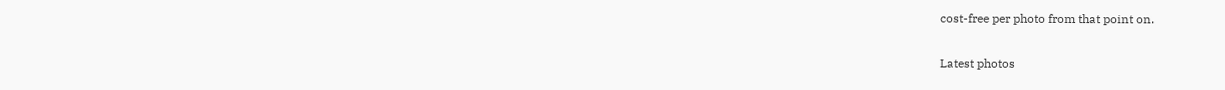cost-free per photo from that point on.

Latest photos